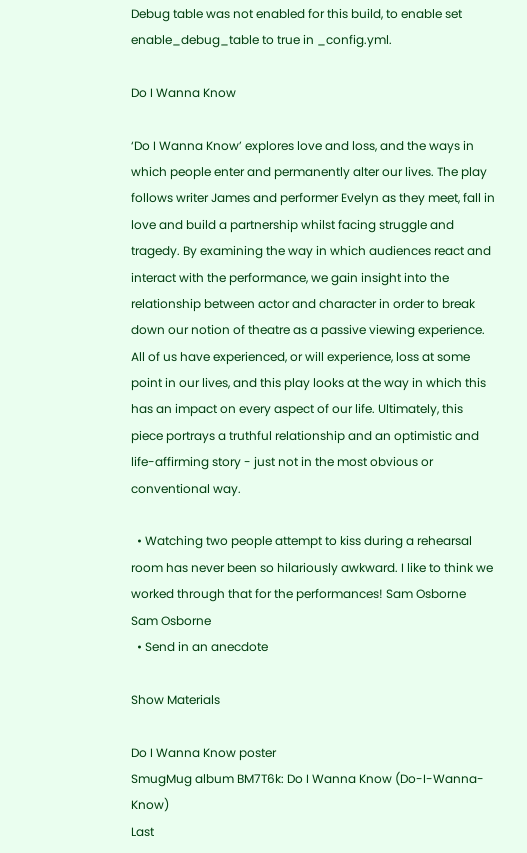Debug table was not enabled for this build, to enable set enable_debug_table to true in _config.yml.

Do I Wanna Know

‘Do I Wanna Know’ explores love and loss, and the ways in which people enter and permanently alter our lives. The play follows writer James and performer Evelyn as they meet, fall in love and build a partnership whilst facing struggle and tragedy. By examining the way in which audiences react and interact with the performance, we gain insight into the relationship between actor and character in order to break down our notion of theatre as a passive viewing experience. All of us have experienced, or will experience, loss at some point in our lives, and this play looks at the way in which this has an impact on every aspect of our life. Ultimately, this piece portrays a truthful relationship and an optimistic and life-affirming story - just not in the most obvious or conventional way.

  • Watching two people attempt to kiss during a rehearsal room has never been so hilariously awkward. I like to think we worked through that for the performances! Sam Osborne Sam Osborne
  • Send in an anecdote

Show Materials

Do I Wanna Know poster
SmugMug album BM7T6k: Do I Wanna Know (Do-I-Wanna-Know)
Last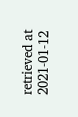retrieved at 2021-01-12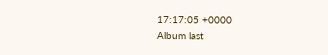17:17:05 +0000
Album last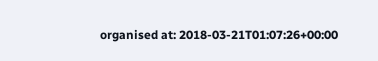organised at: 2018-03-21T01:07:26+00:00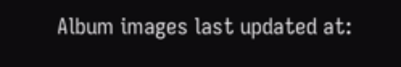Album images last updated at: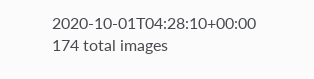2020-10-01T04:28:10+00:00
174 total images